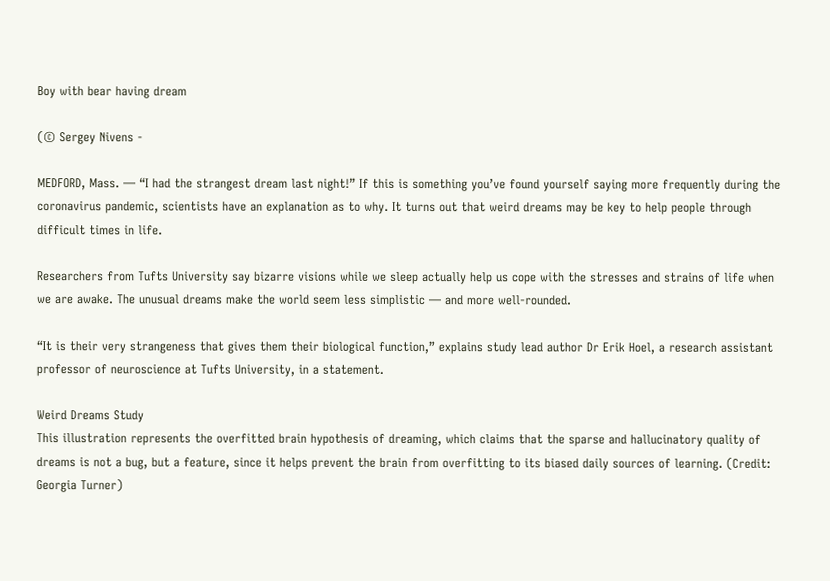Boy with bear having dream

(© Sergey Nivens -

MEDFORD, Mass. — “I had the strangest dream last night!” If this is something you’ve found yourself saying more frequently during the coronavirus pandemic, scientists have an explanation as to why. It turns out that weird dreams may be key to help people through difficult times in life.

Researchers from Tufts University say bizarre visions while we sleep actually help us cope with the stresses and strains of life when we are awake. The unusual dreams make the world seem less simplistic — and more well-rounded.

“It is their very strangeness that gives them their biological function,” explains study lead author Dr Erik Hoel, a research assistant professor of neuroscience at Tufts University, in a statement.

Weird Dreams Study
This illustration represents the overfitted brain hypothesis of dreaming, which claims that the sparse and hallucinatory quality of dreams is not a bug, but a feature, since it helps prevent the brain from overfitting to its biased daily sources of learning. (Credit: Georgia Turner)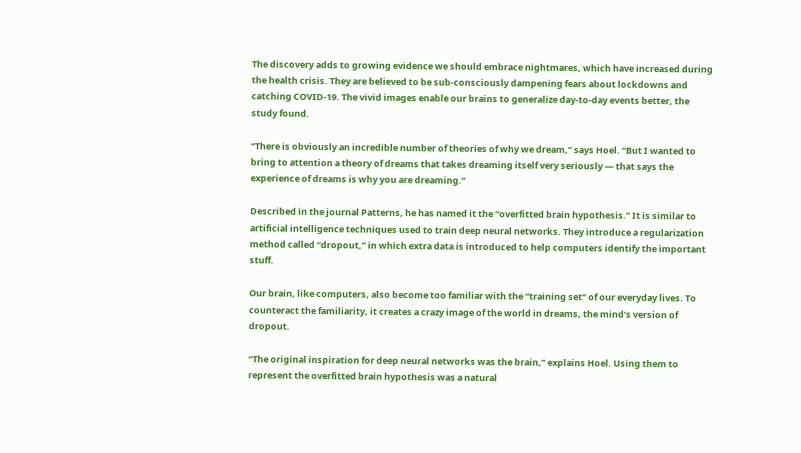The discovery adds to growing evidence we should embrace nightmares, which have increased during the health crisis. They are believed to be sub-consciously dampening fears about lockdowns and catching COVID-19. The vivid images enable our brains to generalize day-to-day events better, the study found.

“There is obviously an incredible number of theories of why we dream,” says Hoel. “But I wanted to bring to attention a theory of dreams that takes dreaming itself very seriously — that says the experience of dreams is why you are dreaming.”

Described in the journal Patterns, he has named it the “overfitted brain hypothesis.” It is similar to artificial intelligence techniques used to train deep neural networks. They introduce a regularization method called “dropout,” in which extra data is introduced to help computers identify the important stuff.

Our brain, like computers, also become too familiar with the “training set” of our everyday lives. To counteract the familiarity, it creates a crazy image of the world in dreams, the mind’s version of dropout.

“The original inspiration for deep neural networks was the brain,” explains Hoel. Using them to represent the overfitted brain hypothesis was a natural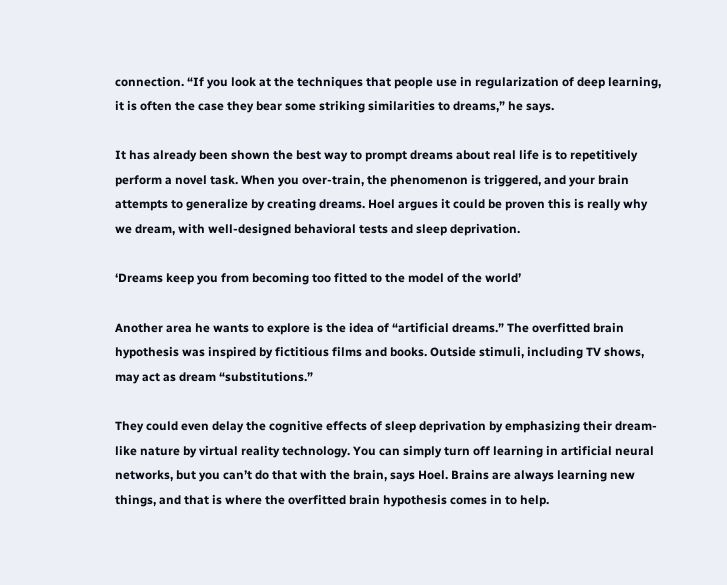connection. “If you look at the techniques that people use in regularization of deep learning, it is often the case they bear some striking similarities to dreams,” he says.

It has already been shown the best way to prompt dreams about real life is to repetitively perform a novel task. When you over-train, the phenomenon is triggered, and your brain attempts to generalize by creating dreams. Hoel argues it could be proven this is really why we dream, with well-designed behavioral tests and sleep deprivation.

‘Dreams keep you from becoming too fitted to the model of the world’

Another area he wants to explore is the idea of “artificial dreams.” The overfitted brain hypothesis was inspired by fictitious films and books. Outside stimuli, including TV shows, may act as dream “substitutions.”

They could even delay the cognitive effects of sleep deprivation by emphasizing their dream-like nature by virtual reality technology. You can simply turn off learning in artificial neural networks, but you can’t do that with the brain, says Hoel. Brains are always learning new things, and that is where the overfitted brain hypothesis comes in to help.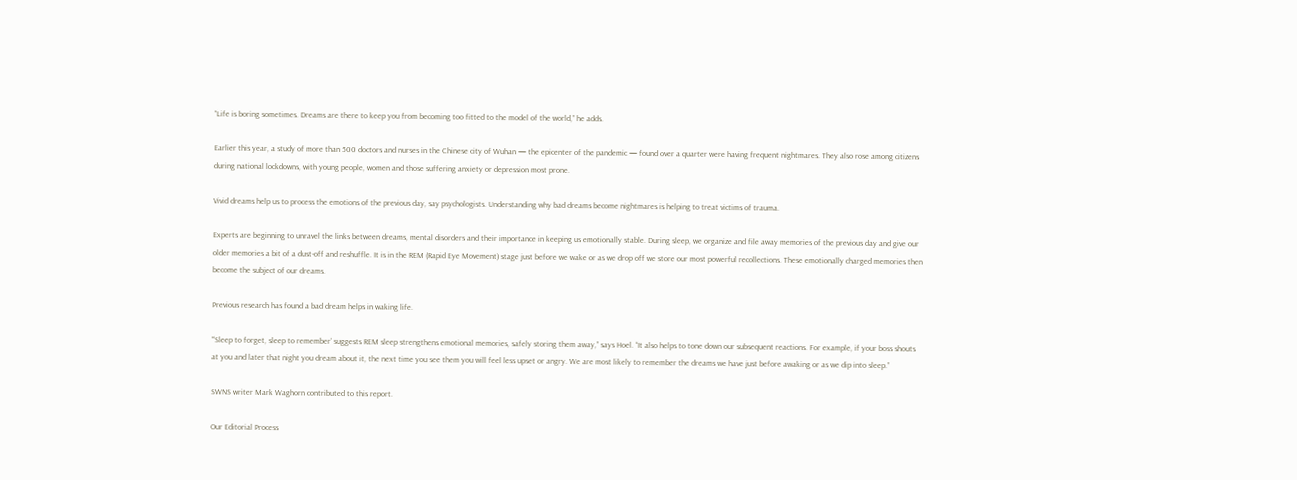“Life is boring sometimes. Dreams are there to keep you from becoming too fitted to the model of the world,” he adds.

Earlier this year, a study of more than 500 doctors and nurses in the Chinese city of Wuhan — the epicenter of the pandemic — found over a quarter were having frequent nightmares. They also rose among citizens during national lockdowns, with young people, women and those suffering anxiety or depression most prone.

Vivid dreams help us to process the emotions of the previous day, say psychologists. Understanding why bad dreams become nightmares is helping to treat victims of trauma.

Experts are beginning to unravel the links between dreams, mental disorders and their importance in keeping us emotionally stable. During sleep, we organize and file away memories of the previous day and give our older memories a bit of a dust-off and reshuffle. It is in the REM (Rapid Eye Movement) stage just before we wake or as we drop off we store our most powerful recollections. These emotionally charged memories then become the subject of our dreams.

Previous research has found a bad dream helps in waking life.

“‘Sleep to forget, sleep to remember’ suggests REM sleep strengthens emotional memories, safely storing them away,” says Hoel. “It also helps to tone down our subsequent reactions. For example, if your boss shouts at you and later that night you dream about it, the next time you see them you will feel less upset or angry. We are most likely to remember the dreams we have just before awaking or as we dip into sleep.”

SWNS writer Mark Waghorn contributed to this report.

Our Editorial Process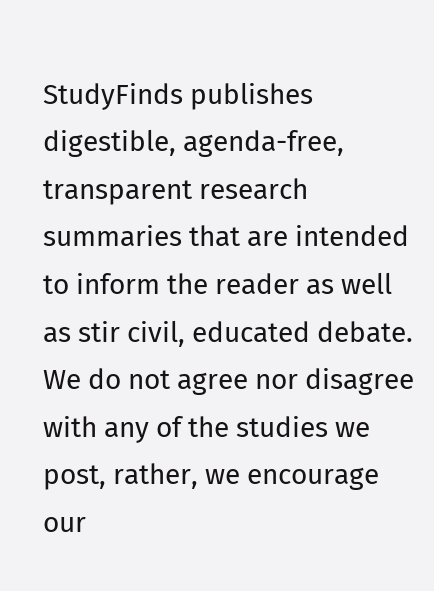StudyFinds publishes digestible, agenda-free, transparent research summaries that are intended to inform the reader as well as stir civil, educated debate. We do not agree nor disagree with any of the studies we post, rather, we encourage our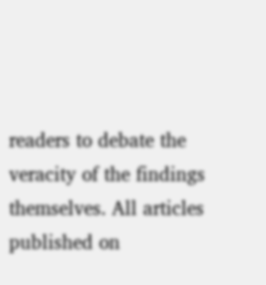readers to debate the veracity of the findings themselves. All articles published on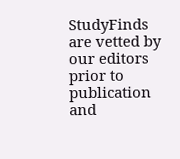StudyFinds are vetted by our editors prior to publication and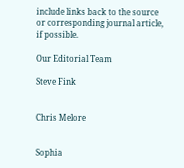include links back to the source or corresponding journal article, if possible.

Our Editorial Team

Steve Fink


Chris Melore


Sophia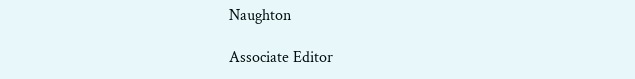Naughton

Associate Editor